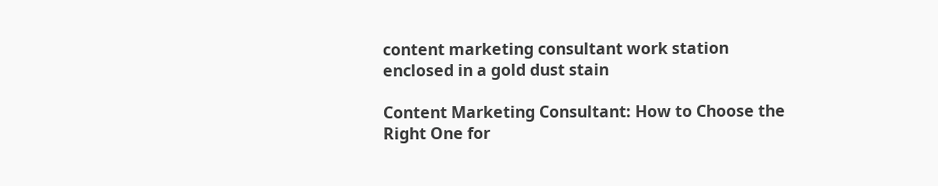content marketing consultant work station enclosed in a gold dust stain

Content Marketing Consultant: How to Choose the Right One for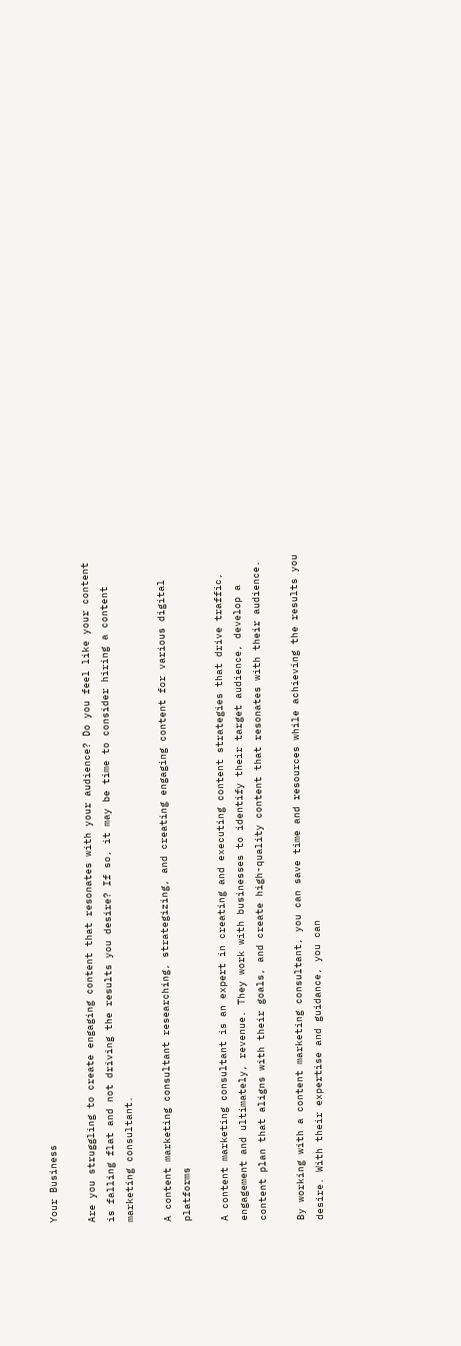Your Business

Are you struggling to create engaging content that resonates with your audience? Do you feel like your content is falling flat and not driving the results you desire? If so, it may be time to consider hiring a content marketing consultant.

A content marketing consultant researching, strategizing, and creating engaging content for various digital platforms

A content marketing consultant is an expert in creating and executing content strategies that drive traffic, engagement and ultimately, revenue. They work with businesses to identify their target audience, develop a content plan that aligns with their goals, and create high-quality content that resonates with their audience.

By working with a content marketing consultant, you can save time and resources while achieving the results you desire. With their expertise and guidance, you can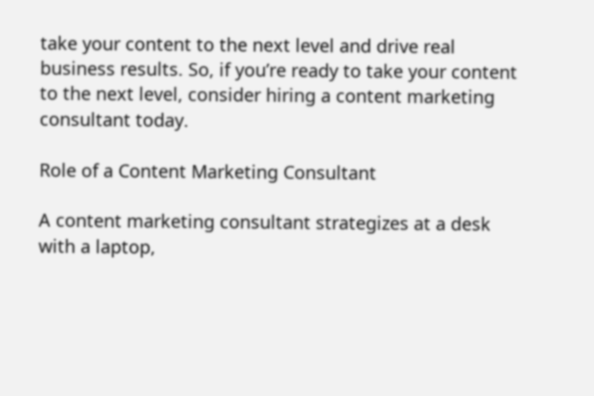take your content to the next level and drive real business results. So, if you’re ready to take your content to the next level, consider hiring a content marketing consultant today.

Role of a Content Marketing Consultant

A content marketing consultant strategizes at a desk with a laptop,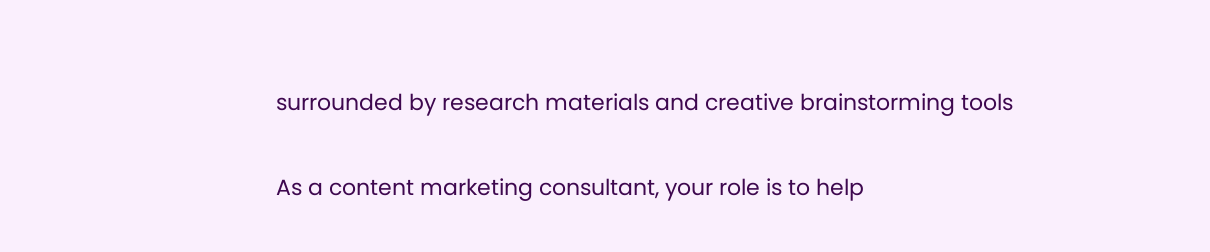surrounded by research materials and creative brainstorming tools

As a content marketing consultant, your role is to help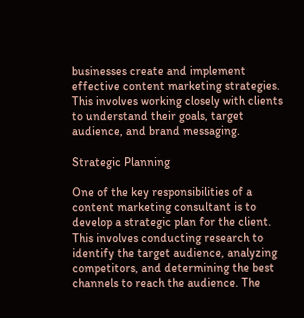businesses create and implement effective content marketing strategies. This involves working closely with clients to understand their goals, target audience, and brand messaging.

Strategic Planning

One of the key responsibilities of a content marketing consultant is to develop a strategic plan for the client. This involves conducting research to identify the target audience, analyzing competitors, and determining the best channels to reach the audience. The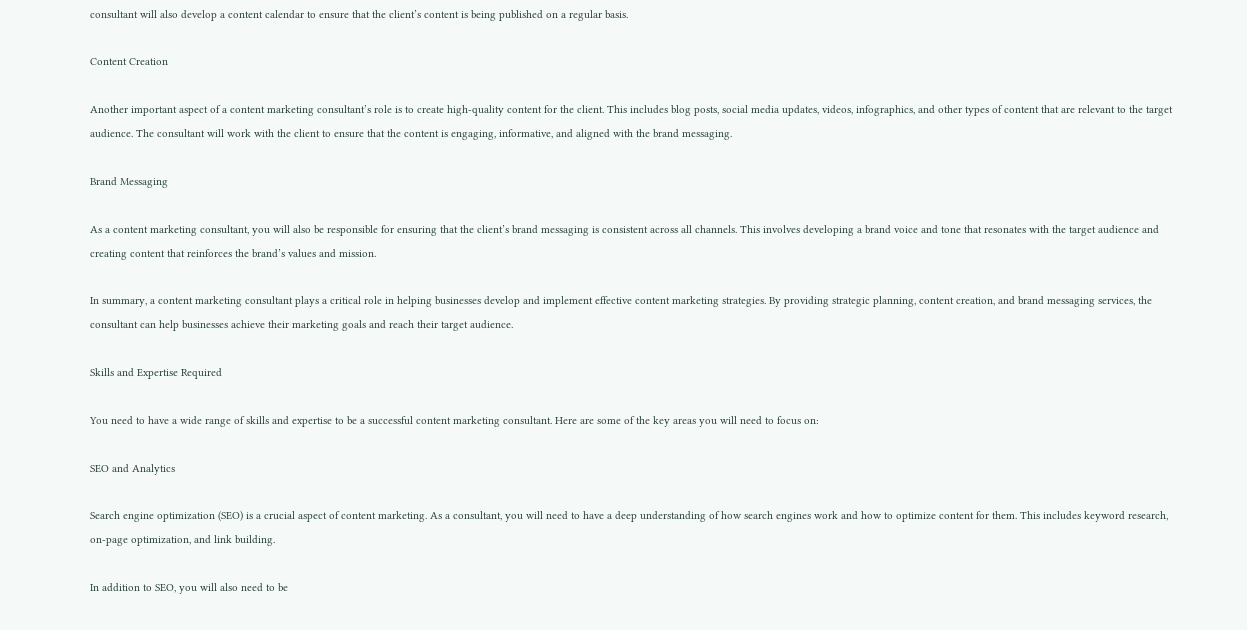consultant will also develop a content calendar to ensure that the client’s content is being published on a regular basis.

Content Creation

Another important aspect of a content marketing consultant’s role is to create high-quality content for the client. This includes blog posts, social media updates, videos, infographics, and other types of content that are relevant to the target audience. The consultant will work with the client to ensure that the content is engaging, informative, and aligned with the brand messaging.

Brand Messaging

As a content marketing consultant, you will also be responsible for ensuring that the client’s brand messaging is consistent across all channels. This involves developing a brand voice and tone that resonates with the target audience and creating content that reinforces the brand’s values and mission.

In summary, a content marketing consultant plays a critical role in helping businesses develop and implement effective content marketing strategies. By providing strategic planning, content creation, and brand messaging services, the consultant can help businesses achieve their marketing goals and reach their target audience.

Skills and Expertise Required

You need to have a wide range of skills and expertise to be a successful content marketing consultant. Here are some of the key areas you will need to focus on:

SEO and Analytics

Search engine optimization (SEO) is a crucial aspect of content marketing. As a consultant, you will need to have a deep understanding of how search engines work and how to optimize content for them. This includes keyword research, on-page optimization, and link building.

In addition to SEO, you will also need to be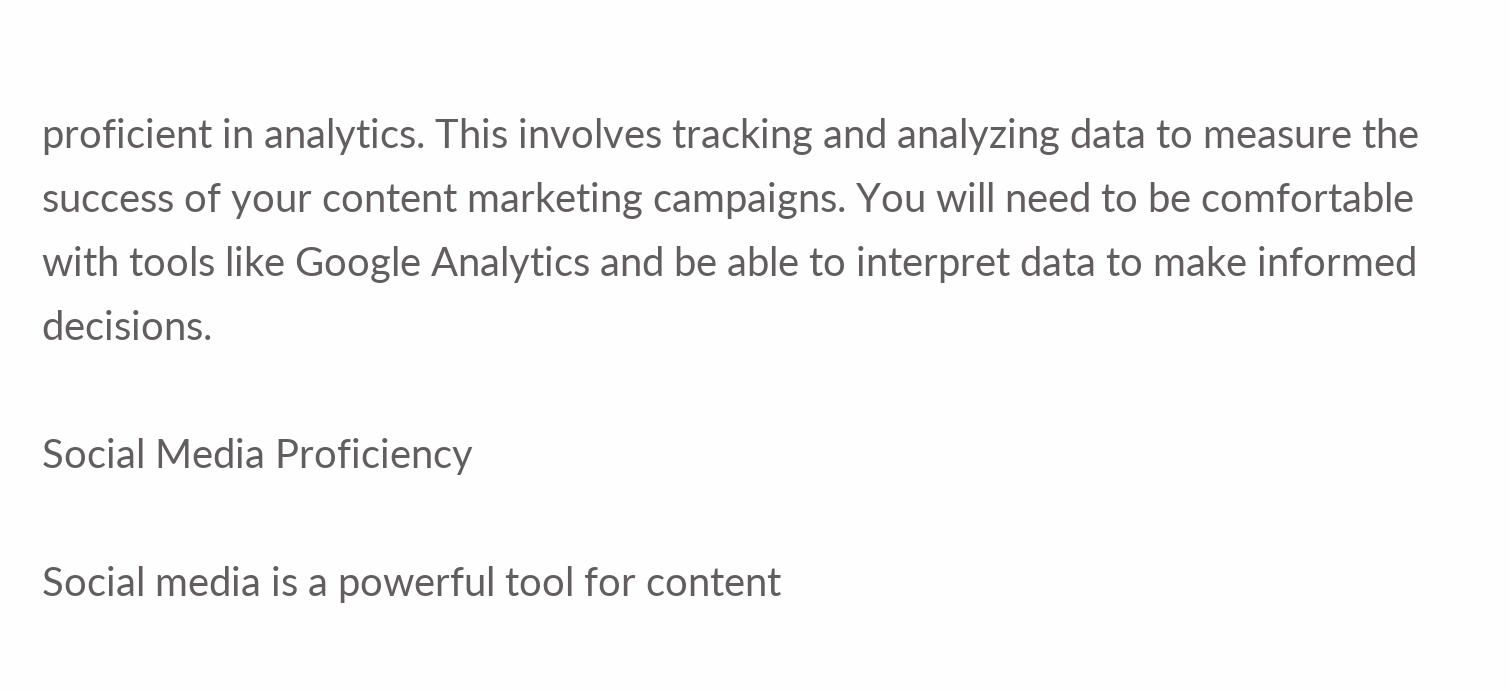proficient in analytics. This involves tracking and analyzing data to measure the success of your content marketing campaigns. You will need to be comfortable with tools like Google Analytics and be able to interpret data to make informed decisions.

Social Media Proficiency

Social media is a powerful tool for content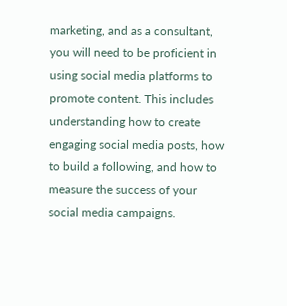marketing, and as a consultant, you will need to be proficient in using social media platforms to promote content. This includes understanding how to create engaging social media posts, how to build a following, and how to measure the success of your social media campaigns.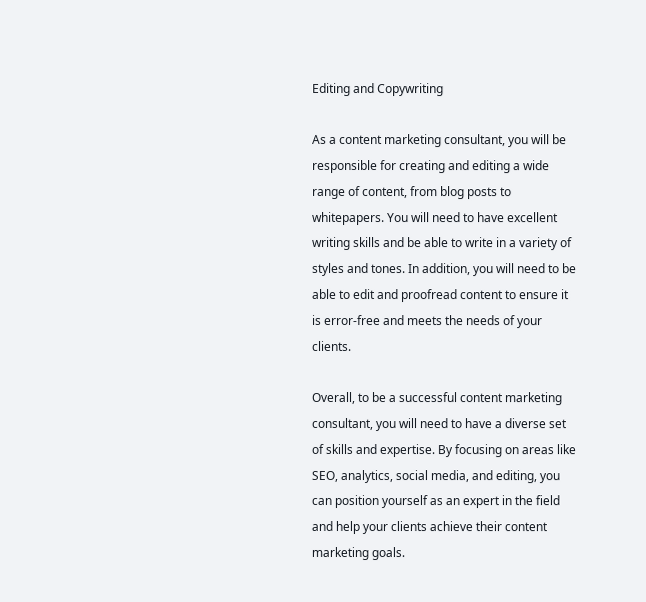Editing and Copywriting

As a content marketing consultant, you will be responsible for creating and editing a wide range of content, from blog posts to whitepapers. You will need to have excellent writing skills and be able to write in a variety of styles and tones. In addition, you will need to be able to edit and proofread content to ensure it is error-free and meets the needs of your clients.

Overall, to be a successful content marketing consultant, you will need to have a diverse set of skills and expertise. By focusing on areas like SEO, analytics, social media, and editing, you can position yourself as an expert in the field and help your clients achieve their content marketing goals.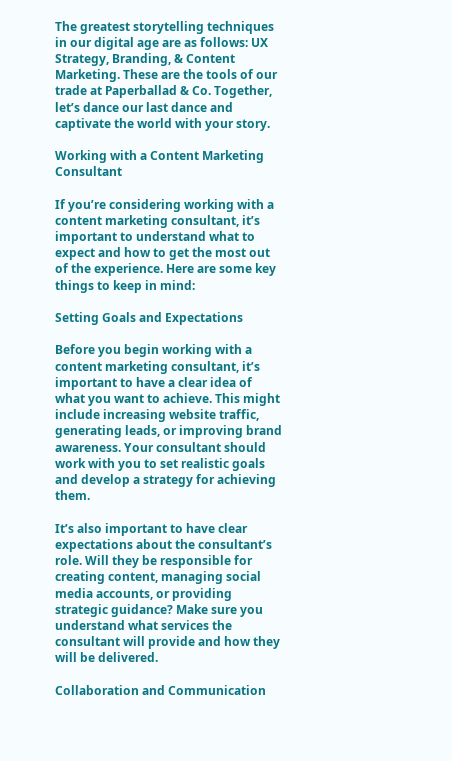The greatest storytelling techniques in our digital age are as follows: UX Strategy, Branding, & Content Marketing. These are the tools of our trade at Paperballad & Co. Together, let’s dance our last dance and captivate the world with your story.

Working with a Content Marketing Consultant

If you’re considering working with a content marketing consultant, it’s important to understand what to expect and how to get the most out of the experience. Here are some key things to keep in mind:

Setting Goals and Expectations

Before you begin working with a content marketing consultant, it’s important to have a clear idea of what you want to achieve. This might include increasing website traffic, generating leads, or improving brand awareness. Your consultant should work with you to set realistic goals and develop a strategy for achieving them.

It’s also important to have clear expectations about the consultant’s role. Will they be responsible for creating content, managing social media accounts, or providing strategic guidance? Make sure you understand what services the consultant will provide and how they will be delivered.

Collaboration and Communication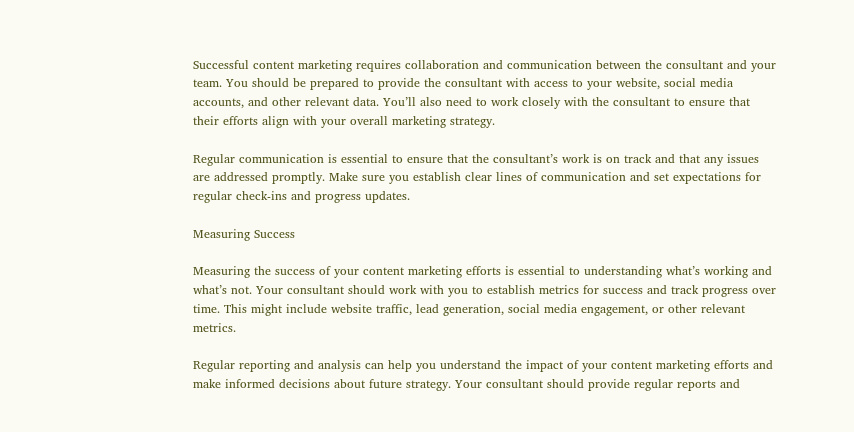Successful content marketing requires collaboration and communication between the consultant and your team. You should be prepared to provide the consultant with access to your website, social media accounts, and other relevant data. You’ll also need to work closely with the consultant to ensure that their efforts align with your overall marketing strategy.

Regular communication is essential to ensure that the consultant’s work is on track and that any issues are addressed promptly. Make sure you establish clear lines of communication and set expectations for regular check-ins and progress updates.

Measuring Success

Measuring the success of your content marketing efforts is essential to understanding what’s working and what’s not. Your consultant should work with you to establish metrics for success and track progress over time. This might include website traffic, lead generation, social media engagement, or other relevant metrics.

Regular reporting and analysis can help you understand the impact of your content marketing efforts and make informed decisions about future strategy. Your consultant should provide regular reports and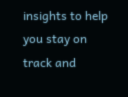insights to help you stay on track and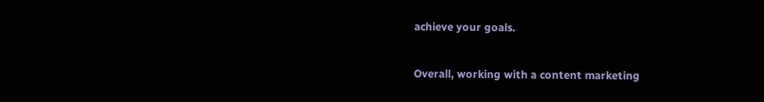achieve your goals.

Overall, working with a content marketing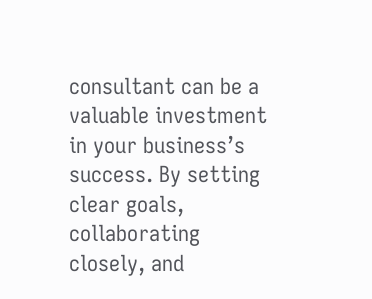consultant can be a valuable investment in your business’s success. By setting clear goals, collaborating closely, and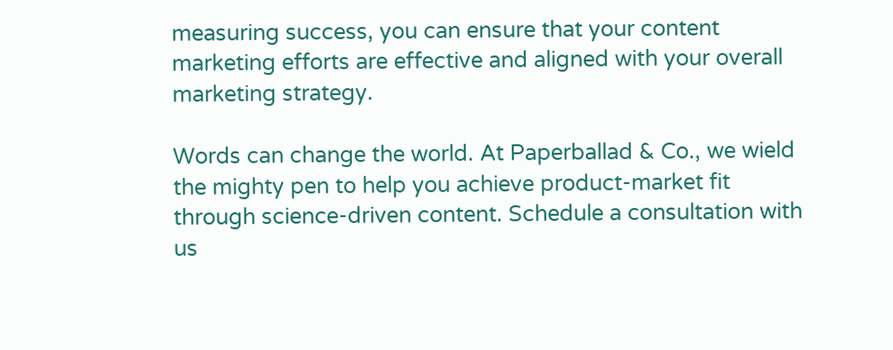measuring success, you can ensure that your content marketing efforts are effective and aligned with your overall marketing strategy.

Words can change the world. At Paperballad & Co., we wield the mighty pen to help you achieve product-market fit through science-driven content. Schedule a consultation with us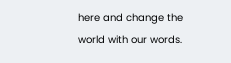here and change the world with our words.